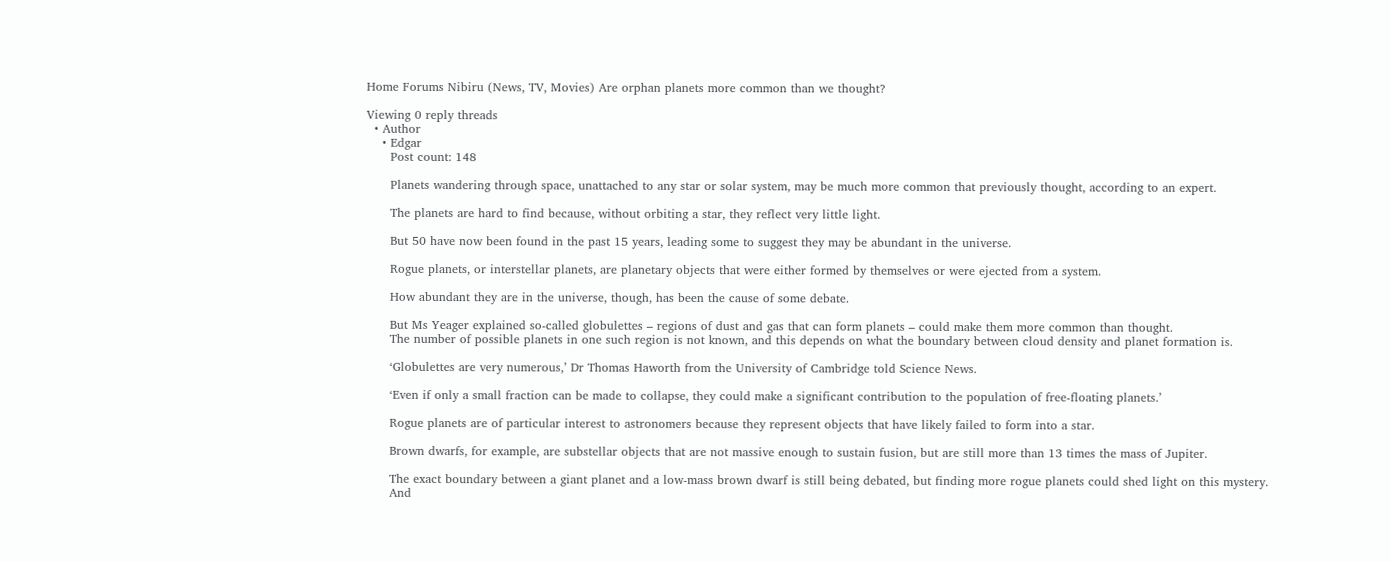Home Forums Nibiru (News, TV, Movies) Are orphan planets more common than we thought?

Viewing 0 reply threads
  • Author
    • Edgar
      Post count: 148

      Planets wandering through space, unattached to any star or solar system, may be much more common that previously thought, according to an expert.

      The planets are hard to find because, without orbiting a star, they reflect very little light.

      But 50 have now been found in the past 15 years, leading some to suggest they may be abundant in the universe.

      Rogue planets, or interstellar planets, are planetary objects that were either formed by themselves or were ejected from a system.

      How abundant they are in the universe, though, has been the cause of some debate.

      But Ms Yeager explained so-called globulettes – regions of dust and gas that can form planets – could make them more common than thought.
      The number of possible planets in one such region is not known, and this depends on what the boundary between cloud density and planet formation is.

      ‘Globulettes are very numerous,’ Dr Thomas Haworth from the University of Cambridge told Science News.

      ‘Even if only a small fraction can be made to collapse, they could make a significant contribution to the population of free-floating planets.’

      Rogue planets are of particular interest to astronomers because they represent objects that have likely failed to form into a star.

      Brown dwarfs, for example, are substellar objects that are not massive enough to sustain fusion, but are still more than 13 times the mass of Jupiter.

      The exact boundary between a giant planet and a low-mass brown dwarf is still being debated, but finding more rogue planets could shed light on this mystery.
      And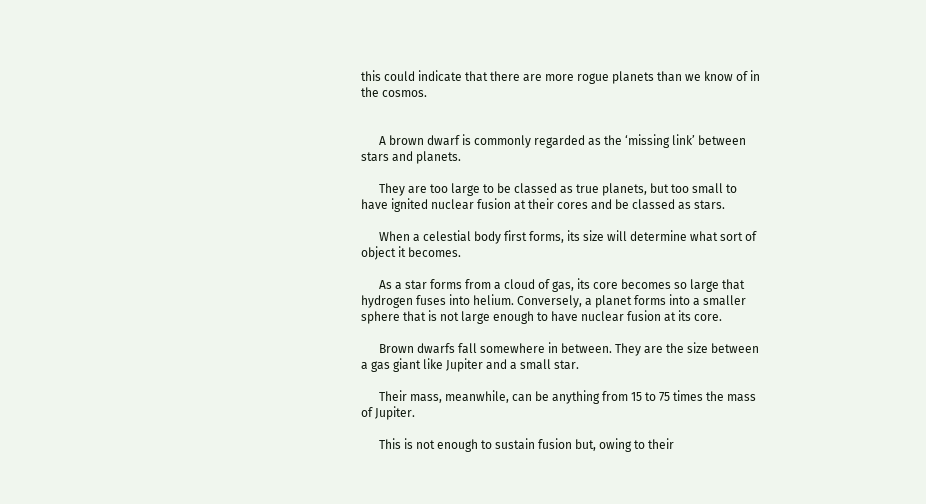this could indicate that there are more rogue planets than we know of in the cosmos.


      A brown dwarf is commonly regarded as the ‘missing link’ between stars and planets.

      They are too large to be classed as true planets, but too small to have ignited nuclear fusion at their cores and be classed as stars.

      When a celestial body first forms, its size will determine what sort of object it becomes.

      As a star forms from a cloud of gas, its core becomes so large that hydrogen fuses into helium. Conversely, a planet forms into a smaller sphere that is not large enough to have nuclear fusion at its core.

      Brown dwarfs fall somewhere in between. They are the size between a gas giant like Jupiter and a small star.

      Their mass, meanwhile, can be anything from 15 to 75 times the mass of Jupiter.

      This is not enough to sustain fusion but, owing to their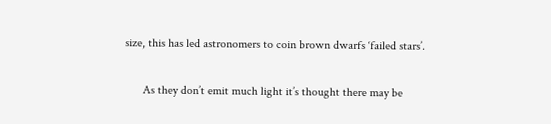size, this has led astronomers to coin brown dwarfs ‘failed stars’.

      As they don’t emit much light it’s thought there may be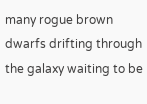many rogue brown dwarfs drifting through the galaxy waiting to be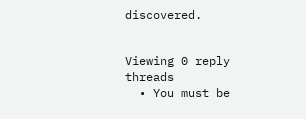discovered.


Viewing 0 reply threads
  • You must be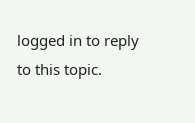logged in to reply to this topic.